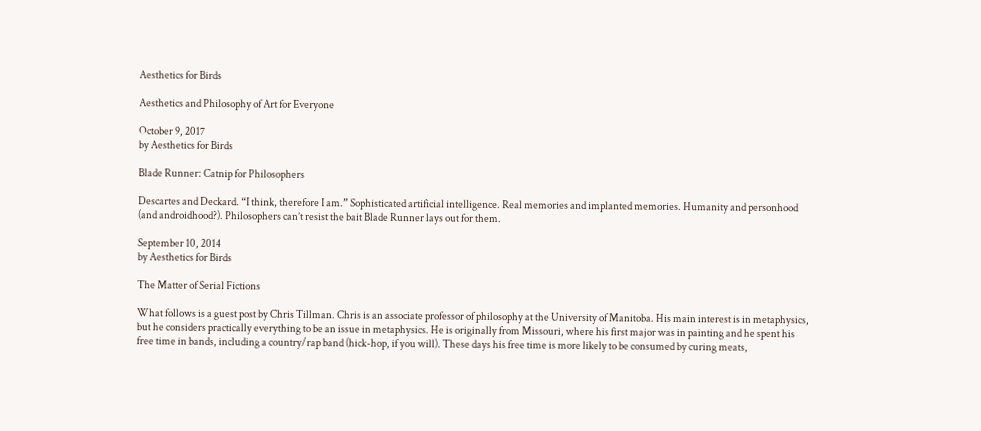Aesthetics for Birds

Aesthetics and Philosophy of Art for Everyone

October 9, 2017
by Aesthetics for Birds

Blade Runner: Catnip for Philosophers

Descartes and Deckard. “I think, therefore I am.” Sophisticated artificial intelligence. Real memories and implanted memories. Humanity and personhood (and androidhood?). Philosophers can’t resist the bait Blade Runner lays out for them.

September 10, 2014
by Aesthetics for Birds

The Matter of Serial Fictions

What follows is a guest post by Chris Tillman. Chris is an associate professor of philosophy at the University of Manitoba. His main interest is in metaphysics, but he considers practically everything to be an issue in metaphysics. He is originally from Missouri, where his first major was in painting and he spent his free time in bands, including a country/rap band (hick-hop, if you will). These days his free time is more likely to be consumed by curing meats,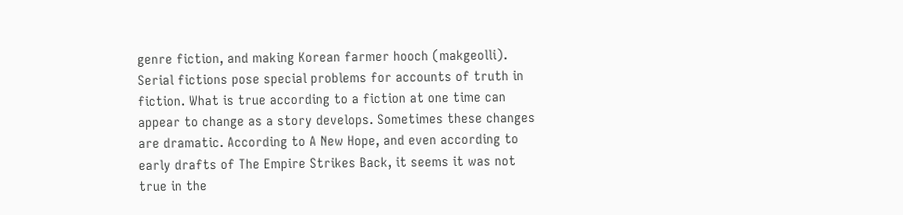genre fiction, and making Korean farmer hooch (makgeolli). Serial fictions pose special problems for accounts of truth in fiction. What is true according to a fiction at one time can appear to change as a story develops. Sometimes these changes are dramatic. According to A New Hope, and even according to early drafts of The Empire Strikes Back, it seems it was not true in the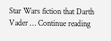Star Wars fiction that Darth Vader … Continue reading